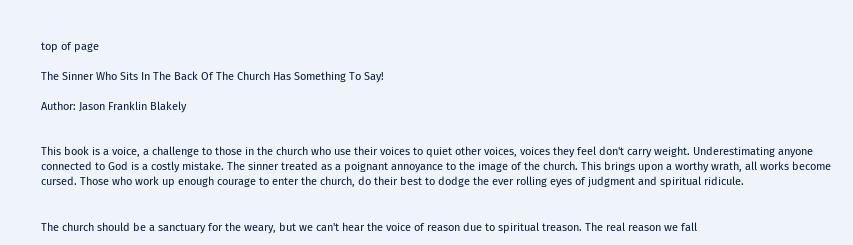top of page

The Sinner Who Sits In The Back Of The Church Has Something To Say!

Author: Jason Franklin Blakely


This book is a voice, a challenge to those in the church who use their voices to quiet other voices, voices they feel don't carry weight. Underestimating anyone connected to God is a costly mistake. The sinner treated as a poignant annoyance to the image of the church. This brings upon a worthy wrath, all works become cursed. Those who work up enough courage to enter the church, do their best to dodge the ever rolling eyes of judgment and spiritual ridicule.


The church should be a sanctuary for the weary, but we can't hear the voice of reason due to spiritual treason. The real reason we fall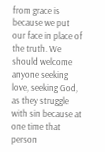from grace is because we put our face in place of the truth. We should welcome anyone seeking love, seeking God, as they struggle with sin because at one time that person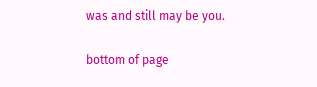was and still may be you.

bottom of page